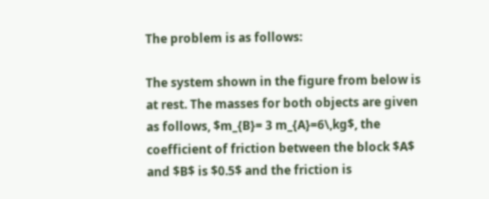The problem is as follows:

The system shown in the figure from below is at rest. The masses for both objects are given as follows, $m_{B}= 3 m_{A}=6\,kg$, the coefficient of friction between the block $A$ and $B$ is $0.5$ and the friction is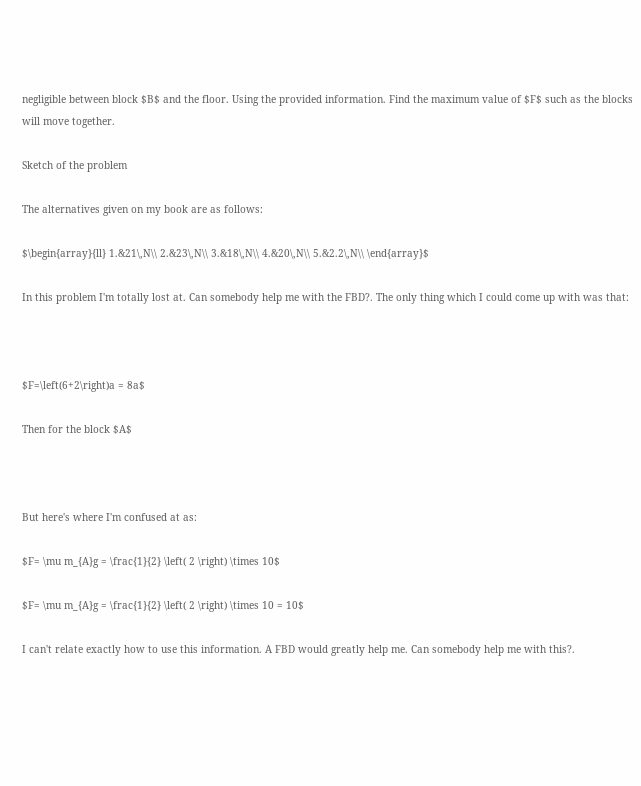negligible between block $B$ and the floor. Using the provided information. Find the maximum value of $F$ such as the blocks will move together.

Sketch of the problem

The alternatives given on my book are as follows:

$\begin{array}{ll} 1.&21\,N\\ 2.&23\,N\\ 3.&18\,N\\ 4.&20\,N\\ 5.&2.2\,N\\ \end{array}$

In this problem I'm totally lost at. Can somebody help me with the FBD?. The only thing which I could come up with was that:



$F=\left(6+2\right)a = 8a$

Then for the block $A$



But here's where I'm confused at as:

$F= \mu m_{A}g = \frac{1}{2} \left( 2 \right) \times 10$

$F= \mu m_{A}g = \frac{1}{2} \left( 2 \right) \times 10 = 10$

I can't relate exactly how to use this information. A FBD would greatly help me. Can somebody help me with this?.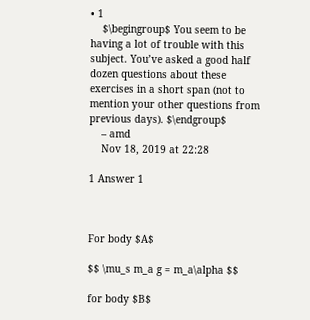• 1
    $\begingroup$ You seem to be having a lot of trouble with this subject. You’ve asked a good half dozen questions about these exercises in a short span (not to mention your other questions from previous days). $\endgroup$
    – amd
    Nov 18, 2019 at 22:28

1 Answer 1



For body $A$

$$ \mu_s m_a g = m_a\alpha $$

for body $B$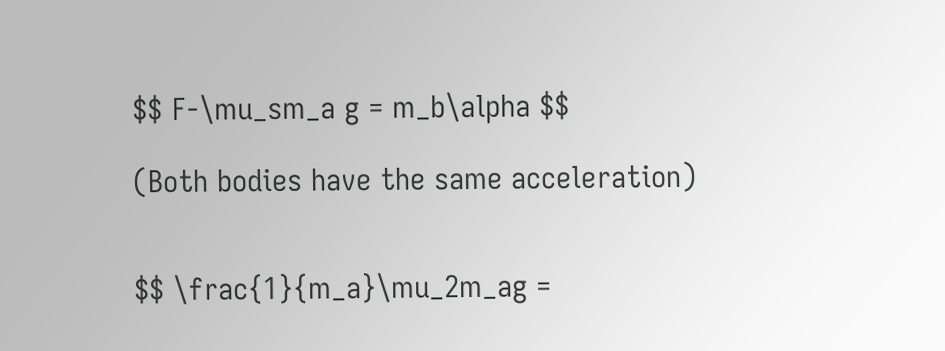$$ F-\mu_sm_a g = m_b\alpha $$

(Both bodies have the same acceleration)


$$ \frac{1}{m_a}\mu_2m_ag =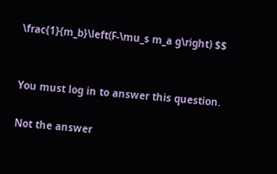\frac{1}{m_b}\left(F-\mu_s m_a g\right) $$


You must log in to answer this question.

Not the answer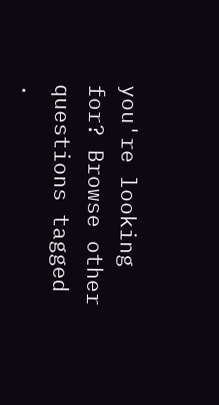you're looking for? Browse other questions tagged .